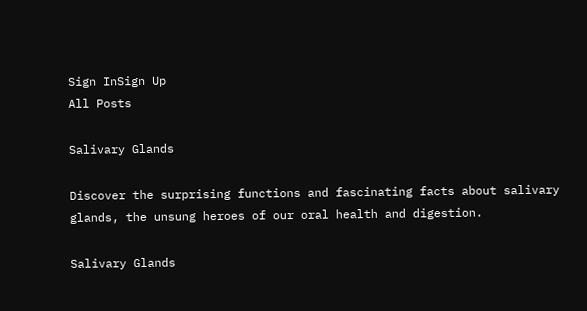Sign InSign Up
All Posts

Salivary Glands

Discover the surprising functions and fascinating facts about salivary glands, the unsung heroes of our oral health and digestion.

Salivary Glands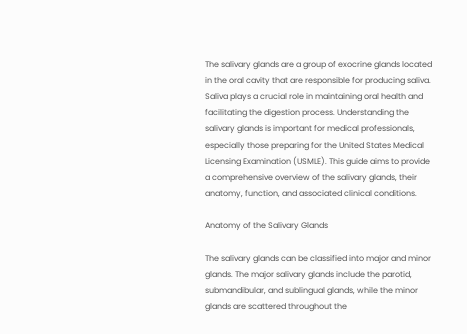The salivary glands are a group of exocrine glands located in the oral cavity that are responsible for producing saliva. Saliva plays a crucial role in maintaining oral health and facilitating the digestion process. Understanding the salivary glands is important for medical professionals, especially those preparing for the United States Medical Licensing Examination (USMLE). This guide aims to provide a comprehensive overview of the salivary glands, their anatomy, function, and associated clinical conditions.

Anatomy of the Salivary Glands

The salivary glands can be classified into major and minor glands. The major salivary glands include the parotid, submandibular, and sublingual glands, while the minor glands are scattered throughout the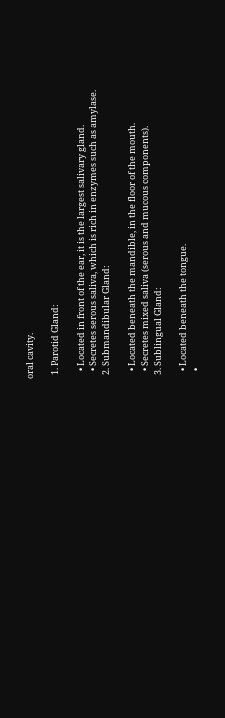oral cavity.

  1. Parotid Gland:

    • Located in front of the ear, it is the largest salivary gland.
    • Secretes serous saliva, which is rich in enzymes such as amylase.
  2. Submandibular Gland:

    • Located beneath the mandible, in the floor of the mouth.
    • Secretes mixed saliva (serous and mucous components).
  3. Sublingual Gland:

    • Located beneath the tongue.
    •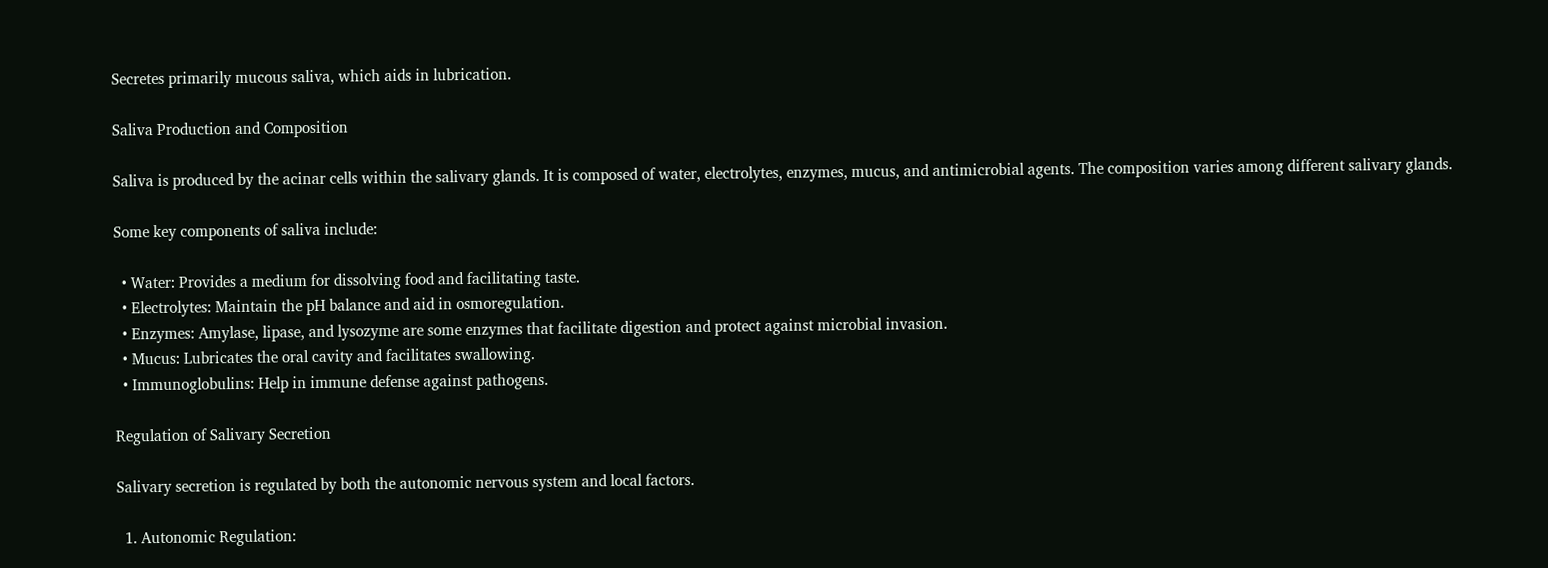Secretes primarily mucous saliva, which aids in lubrication.

Saliva Production and Composition

Saliva is produced by the acinar cells within the salivary glands. It is composed of water, electrolytes, enzymes, mucus, and antimicrobial agents. The composition varies among different salivary glands.

Some key components of saliva include:

  • Water: Provides a medium for dissolving food and facilitating taste.
  • Electrolytes: Maintain the pH balance and aid in osmoregulation.
  • Enzymes: Amylase, lipase, and lysozyme are some enzymes that facilitate digestion and protect against microbial invasion.
  • Mucus: Lubricates the oral cavity and facilitates swallowing.
  • Immunoglobulins: Help in immune defense against pathogens.

Regulation of Salivary Secretion

Salivary secretion is regulated by both the autonomic nervous system and local factors.

  1. Autonomic Regulation: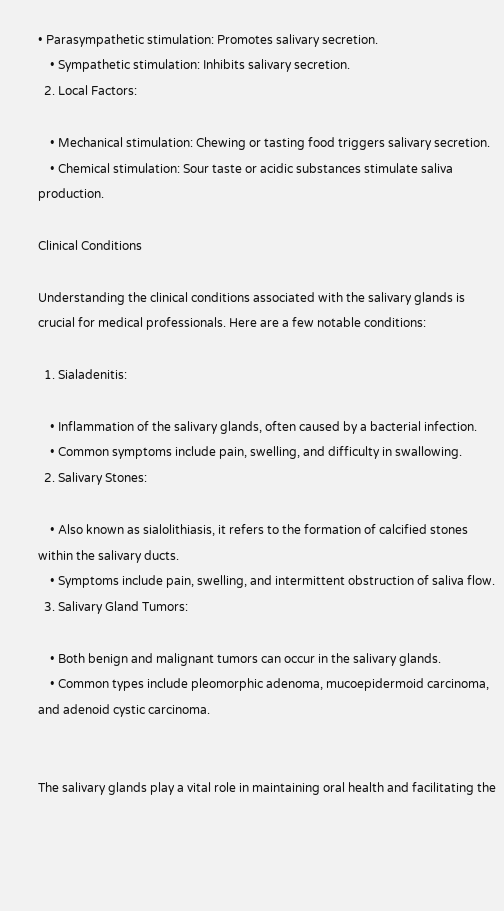• Parasympathetic stimulation: Promotes salivary secretion.
    • Sympathetic stimulation: Inhibits salivary secretion.
  2. Local Factors:

    • Mechanical stimulation: Chewing or tasting food triggers salivary secretion.
    • Chemical stimulation: Sour taste or acidic substances stimulate saliva production.

Clinical Conditions

Understanding the clinical conditions associated with the salivary glands is crucial for medical professionals. Here are a few notable conditions:

  1. Sialadenitis:

    • Inflammation of the salivary glands, often caused by a bacterial infection.
    • Common symptoms include pain, swelling, and difficulty in swallowing.
  2. Salivary Stones:

    • Also known as sialolithiasis, it refers to the formation of calcified stones within the salivary ducts.
    • Symptoms include pain, swelling, and intermittent obstruction of saliva flow.
  3. Salivary Gland Tumors:

    • Both benign and malignant tumors can occur in the salivary glands.
    • Common types include pleomorphic adenoma, mucoepidermoid carcinoma, and adenoid cystic carcinoma.


The salivary glands play a vital role in maintaining oral health and facilitating the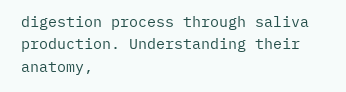digestion process through saliva production. Understanding their anatomy,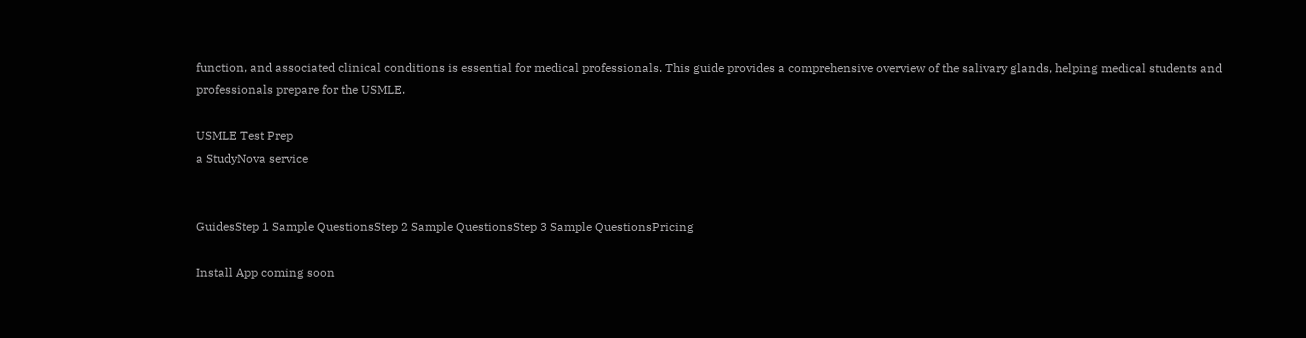function, and associated clinical conditions is essential for medical professionals. This guide provides a comprehensive overview of the salivary glands, helping medical students and professionals prepare for the USMLE.

USMLE Test Prep
a StudyNova service


GuidesStep 1 Sample QuestionsStep 2 Sample QuestionsStep 3 Sample QuestionsPricing

Install App coming soon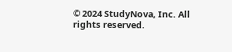© 2024 StudyNova, Inc. All rights reserved.